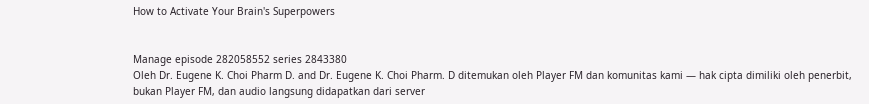How to Activate Your Brain's Superpowers


Manage episode 282058552 series 2843380
Oleh Dr. Eugene K. Choi Pharm D. and Dr. Eugene K. Choi Pharm. D ditemukan oleh Player FM dan komunitas kami — hak cipta dimiliki oleh penerbit, bukan Player FM, dan audio langsung didapatkan dari server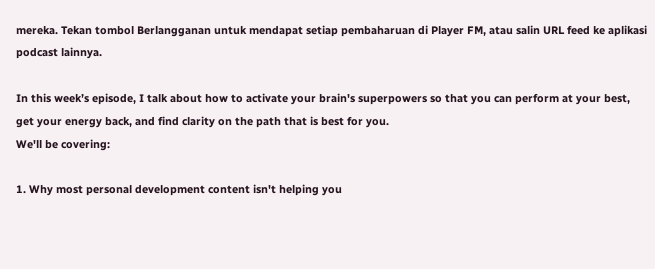mereka. Tekan tombol Berlangganan untuk mendapat setiap pembaharuan di Player FM, atau salin URL feed ke aplikasi podcast lainnya.

In this week’s episode, I talk about how to activate your brain's superpowers so that you can perform at your best, get your energy back, and find clarity on the path that is best for you.
We'll be covering:

1. Why most personal development content isn't helping you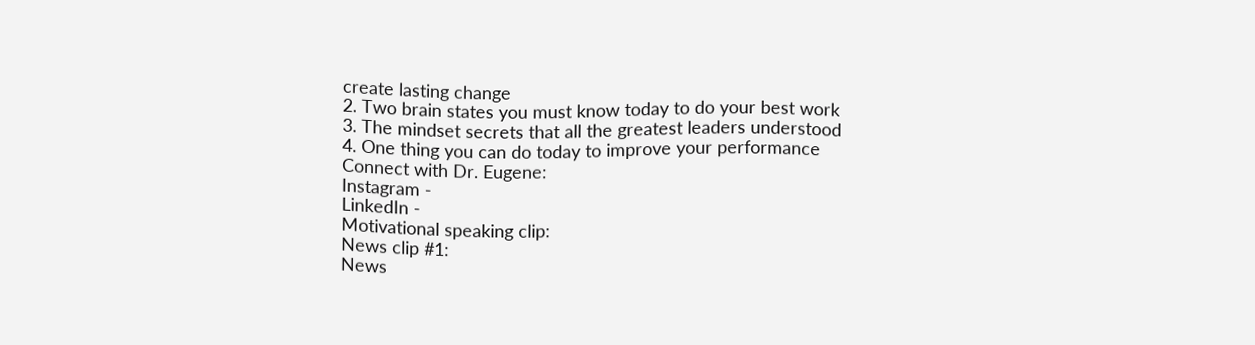create lasting change
2. Two brain states you must know today to do your best work
3. The mindset secrets that all the greatest leaders understood
4. One thing you can do today to improve your performance
Connect with Dr. Eugene:
Instagram -
LinkedIn -
Motivational speaking clip:
News clip #1:
News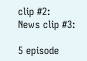clip #2:
News clip #3:

5 episode